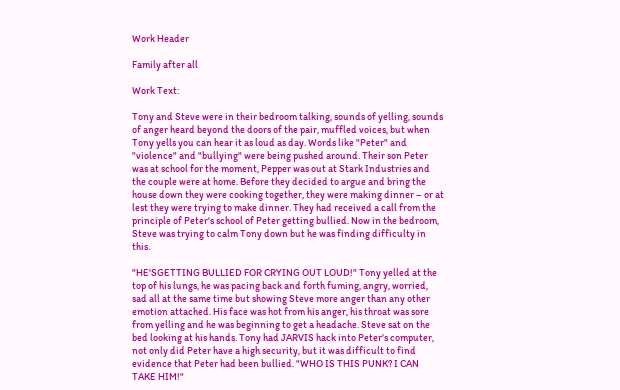Work Header

Family after all

Work Text:

Tony and Steve were in their bedroom talking, sounds of yelling, sounds of anger heard beyond the doors of the pair, muffled voices, but when Tony yells you can hear it as loud as day. Words like "Peter" and "violence" and "bullying" were being pushed around. Their son Peter was at school for the moment, Pepper was out at Stark Industries and the couple were at home. Before they decided to argue and bring the house down they were cooking together, they were making dinner – or at lest they were trying to make dinner. They had received a call from the principle of Peter's school of Peter getting bullied. Now in the bedroom, Steve was trying to calm Tony down but he was finding difficulty in this.

"HE'SGETTING BULLIED FOR CRYING OUT LOUD!" Tony yelled at the top of his lungs, he was pacing back and forth fuming, angry, worried, sad all at the same time but showing Steve more anger than any other emotion attached. His face was hot from his anger, his throat was sore from yelling and he was beginning to get a headache. Steve sat on the bed looking at his hands. Tony had JARVIS hack into Peter's computer, not only did Peter have a high security, but it was difficult to find evidence that Peter had been bullied. "WHO IS THIS PUNK? I CAN TAKE HIM!"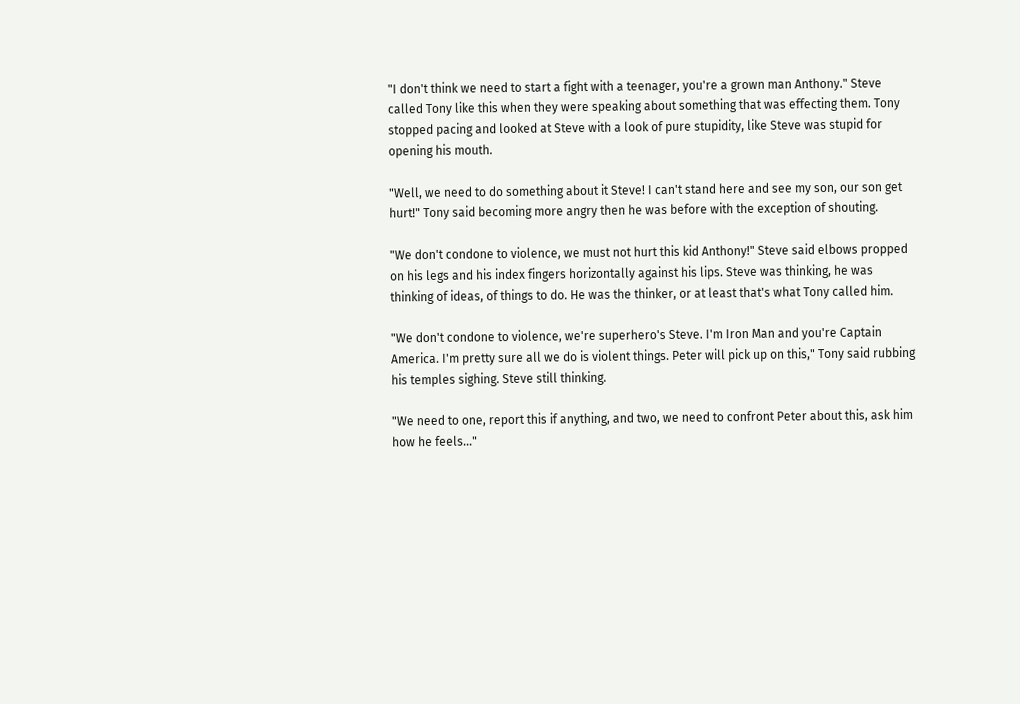"I don't think we need to start a fight with a teenager, you're a grown man Anthony." Steve called Tony like this when they were speaking about something that was effecting them. Tony stopped pacing and looked at Steve with a look of pure stupidity, like Steve was stupid for opening his mouth.

"Well, we need to do something about it Steve! I can't stand here and see my son, our son get hurt!" Tony said becoming more angry then he was before with the exception of shouting.

"We don't condone to violence, we must not hurt this kid Anthony!" Steve said elbows propped on his legs and his index fingers horizontally against his lips. Steve was thinking, he was thinking of ideas, of things to do. He was the thinker, or at least that's what Tony called him.

"We don't condone to violence, we're superhero's Steve. I'm Iron Man and you're Captain America. I'm pretty sure all we do is violent things. Peter will pick up on this," Tony said rubbing his temples sighing. Steve still thinking.

"We need to one, report this if anything, and two, we need to confront Peter about this, ask him how he feels..."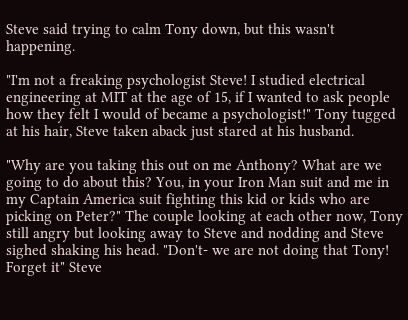Steve said trying to calm Tony down, but this wasn't happening.

"I'm not a freaking psychologist Steve! I studied electrical engineering at MIT at the age of 15, if I wanted to ask people how they felt I would of became a psychologist!" Tony tugged at his hair, Steve taken aback just stared at his husband.

"Why are you taking this out on me Anthony? What are we going to do about this? You, in your Iron Man suit and me in my Captain America suit fighting this kid or kids who are picking on Peter?" The couple looking at each other now, Tony still angry but looking away to Steve and nodding and Steve sighed shaking his head. "Don't- we are not doing that Tony! Forget it" Steve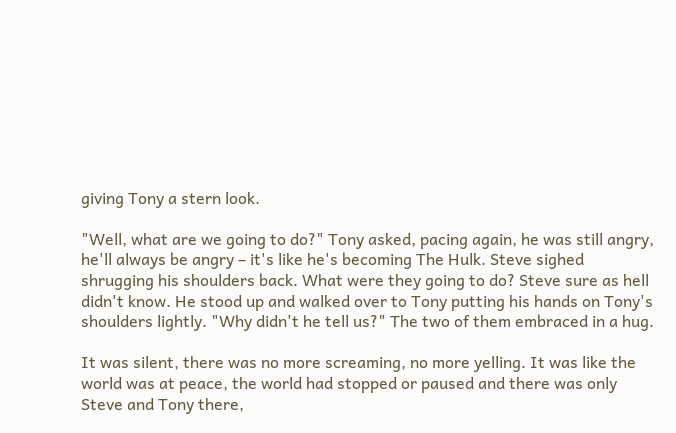giving Tony a stern look.

"Well, what are we going to do?" Tony asked, pacing again, he was still angry, he'll always be angry – it's like he's becoming The Hulk. Steve sighed shrugging his shoulders back. What were they going to do? Steve sure as hell didn't know. He stood up and walked over to Tony putting his hands on Tony's shoulders lightly. "Why didn't he tell us?" The two of them embraced in a hug.

It was silent, there was no more screaming, no more yelling. It was like the world was at peace, the world had stopped or paused and there was only Steve and Tony there,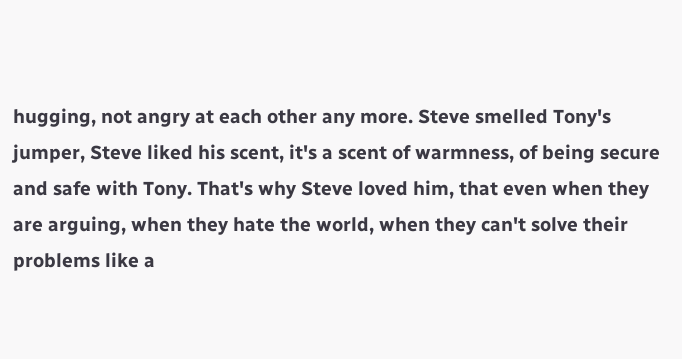hugging, not angry at each other any more. Steve smelled Tony's jumper, Steve liked his scent, it's a scent of warmness, of being secure and safe with Tony. That's why Steve loved him, that even when they are arguing, when they hate the world, when they can't solve their problems like a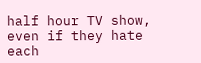half hour TV show, even if they hate each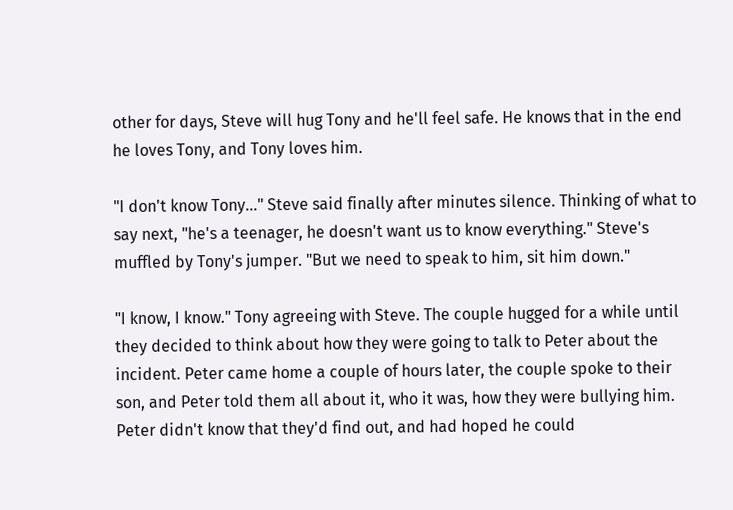other for days, Steve will hug Tony and he'll feel safe. He knows that in the end he loves Tony, and Tony loves him.

"I don't know Tony..." Steve said finally after minutes silence. Thinking of what to say next, "he's a teenager, he doesn't want us to know everything." Steve's muffled by Tony's jumper. "But we need to speak to him, sit him down."

"I know, I know." Tony agreeing with Steve. The couple hugged for a while until they decided to think about how they were going to talk to Peter about the incident. Peter came home a couple of hours later, the couple spoke to their son, and Peter told them all about it, who it was, how they were bullying him. Peter didn't know that they'd find out, and had hoped he could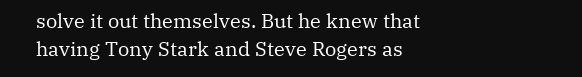solve it out themselves. But he knew that having Tony Stark and Steve Rogers as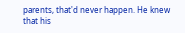parents, that'd never happen. He knew that his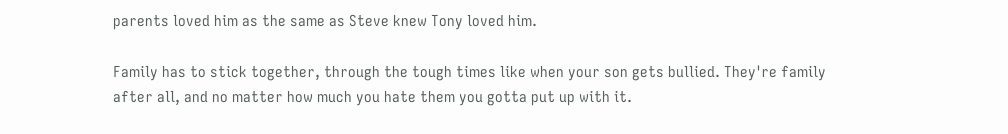parents loved him as the same as Steve knew Tony loved him.

Family has to stick together, through the tough times like when your son gets bullied. They're family after all, and no matter how much you hate them you gotta put up with it.